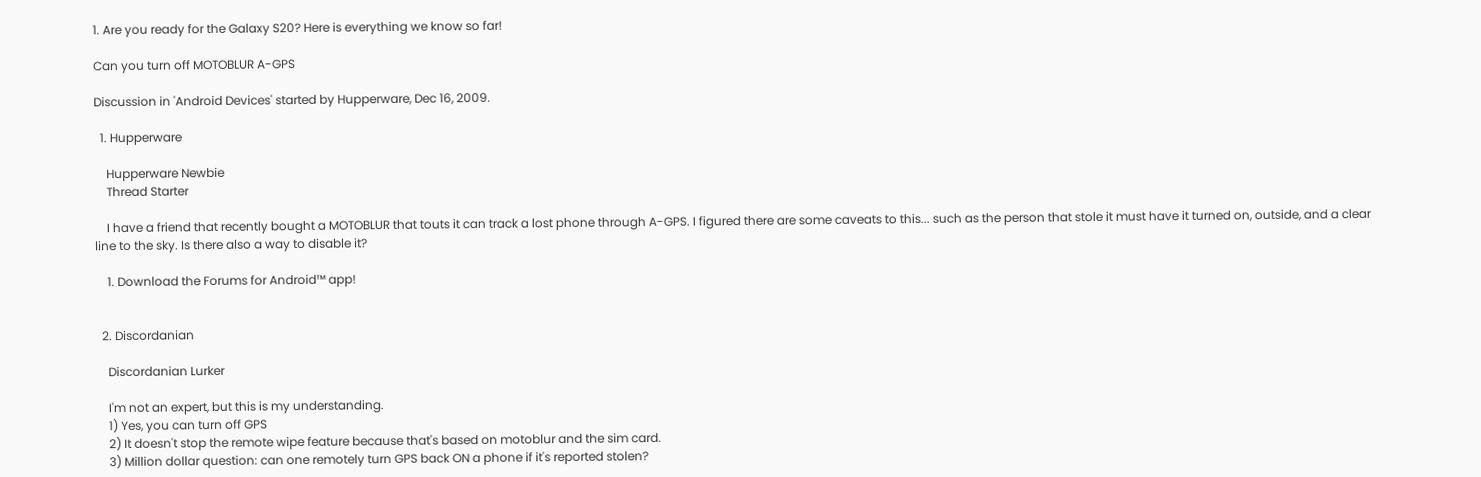1. Are you ready for the Galaxy S20? Here is everything we know so far!

Can you turn off MOTOBLUR A-GPS

Discussion in 'Android Devices' started by Hupperware, Dec 16, 2009.

  1. Hupperware

    Hupperware Newbie
    Thread Starter

    I have a friend that recently bought a MOTOBLUR that touts it can track a lost phone through A-GPS. I figured there are some caveats to this... such as the person that stole it must have it turned on, outside, and a clear line to the sky. Is there also a way to disable it?

    1. Download the Forums for Android™ app!


  2. Discordanian

    Discordanian Lurker

    I'm not an expert, but this is my understanding.
    1) Yes, you can turn off GPS
    2) It doesn't stop the remote wipe feature because that's based on motoblur and the sim card.
    3) Million dollar question: can one remotely turn GPS back ON a phone if it's reported stolen?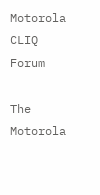Motorola CLIQ Forum

The Motorola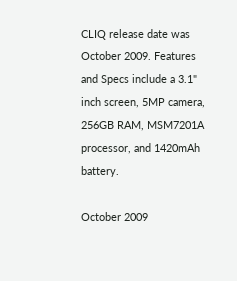CLIQ release date was October 2009. Features and Specs include a 3.1" inch screen, 5MP camera, 256GB RAM, MSM7201A processor, and 1420mAh battery.

October 2009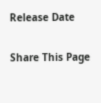Release Date

Share This Page